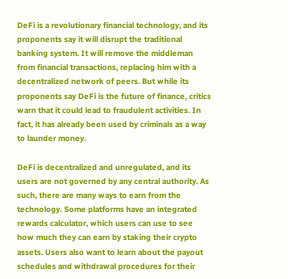DeFi is a revolutionary financial technology, and its proponents say it will disrupt the traditional banking system. It will remove the middleman from financial transactions, replacing him with a decentralized network of peers. But while its proponents say DeFi is the future of finance, critics warn that it could lead to fraudulent activities. In fact, it has already been used by criminals as a way to launder money.

DeFi is decentralized and unregulated, and its users are not governed by any central authority. As such, there are many ways to earn from the technology. Some platforms have an integrated rewards calculator, which users can use to see how much they can earn by staking their crypto assets. Users also want to learn about the payout schedules and withdrawal procedures for their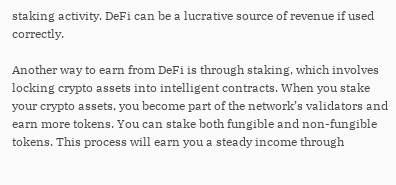staking activity. DeFi can be a lucrative source of revenue if used correctly.

Another way to earn from DeFi is through staking, which involves locking crypto assets into intelligent contracts. When you stake your crypto assets, you become part of the network’s validators and earn more tokens. You can stake both fungible and non-fungible tokens. This process will earn you a steady income through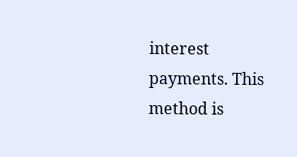interest payments. This method is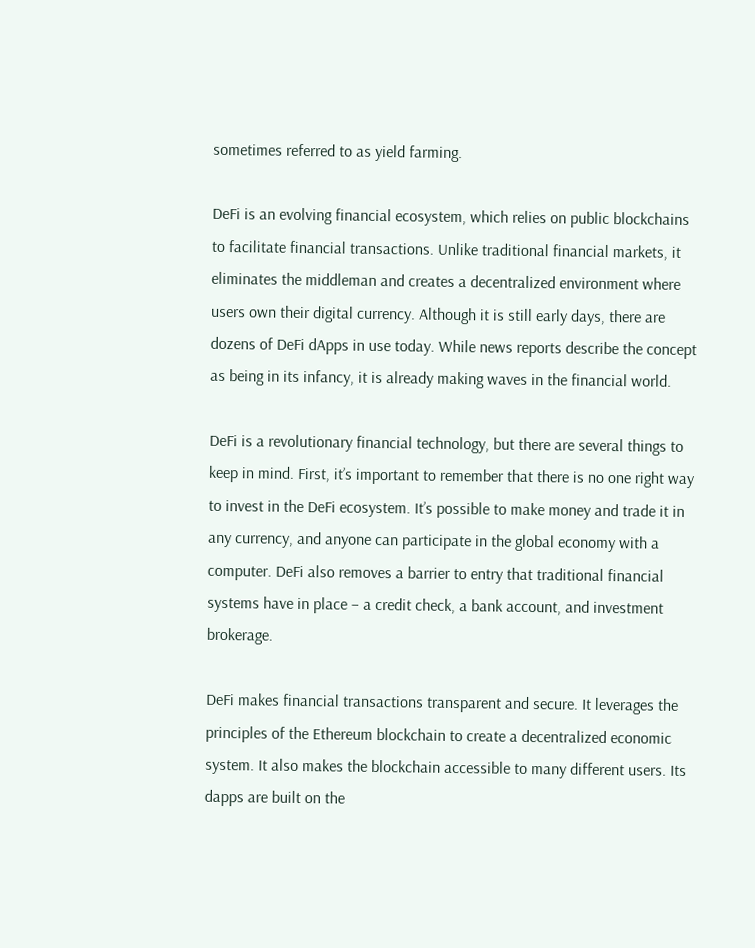sometimes referred to as yield farming.

DeFi is an evolving financial ecosystem, which relies on public blockchains to facilitate financial transactions. Unlike traditional financial markets, it eliminates the middleman and creates a decentralized environment where users own their digital currency. Although it is still early days, there are dozens of DeFi dApps in use today. While news reports describe the concept as being in its infancy, it is already making waves in the financial world.

DeFi is a revolutionary financial technology, but there are several things to keep in mind. First, it’s important to remember that there is no one right way to invest in the DeFi ecosystem. It’s possible to make money and trade it in any currency, and anyone can participate in the global economy with a computer. DeFi also removes a barrier to entry that traditional financial systems have in place – a credit check, a bank account, and investment brokerage.

DeFi makes financial transactions transparent and secure. It leverages the principles of the Ethereum blockchain to create a decentralized economic system. It also makes the blockchain accessible to many different users. Its dapps are built on the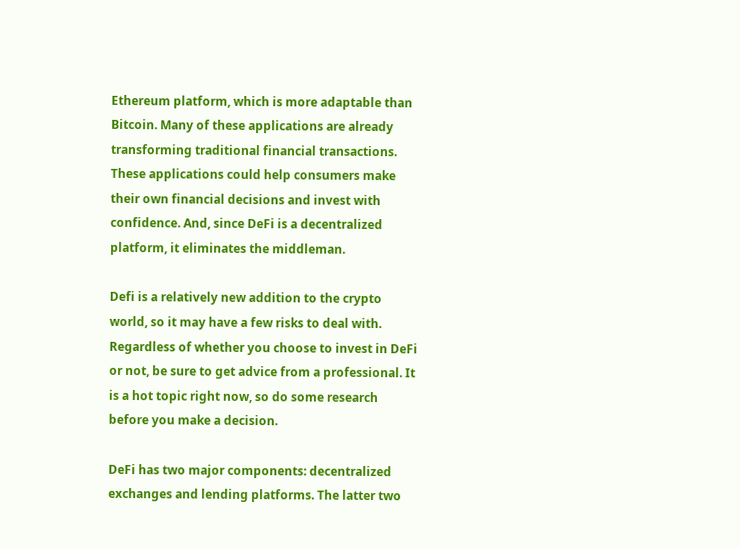Ethereum platform, which is more adaptable than Bitcoin. Many of these applications are already transforming traditional financial transactions. These applications could help consumers make their own financial decisions and invest with confidence. And, since DeFi is a decentralized platform, it eliminates the middleman.

Defi is a relatively new addition to the crypto world, so it may have a few risks to deal with. Regardless of whether you choose to invest in DeFi or not, be sure to get advice from a professional. It is a hot topic right now, so do some research before you make a decision.

DeFi has two major components: decentralized exchanges and lending platforms. The latter two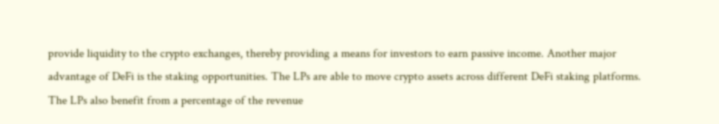provide liquidity to the crypto exchanges, thereby providing a means for investors to earn passive income. Another major advantage of DeFi is the staking opportunities. The LPs are able to move crypto assets across different DeFi staking platforms. The LPs also benefit from a percentage of the revenue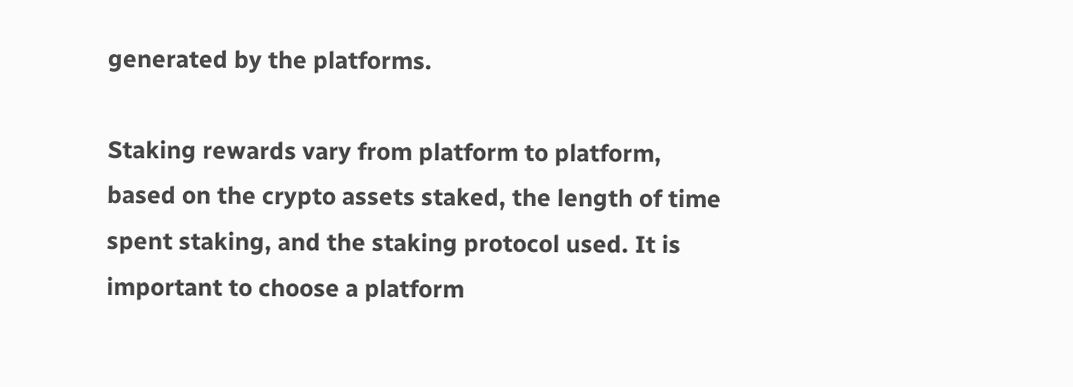generated by the platforms.

Staking rewards vary from platform to platform, based on the crypto assets staked, the length of time spent staking, and the staking protocol used. It is important to choose a platform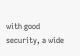with good security, a wide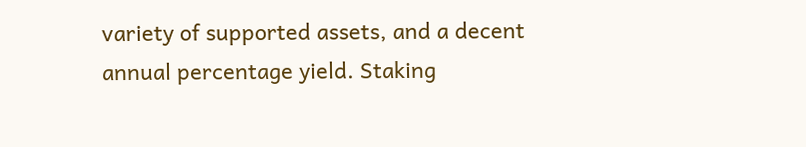variety of supported assets, and a decent annual percentage yield. Staking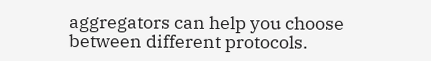aggregators can help you choose between different protocols.